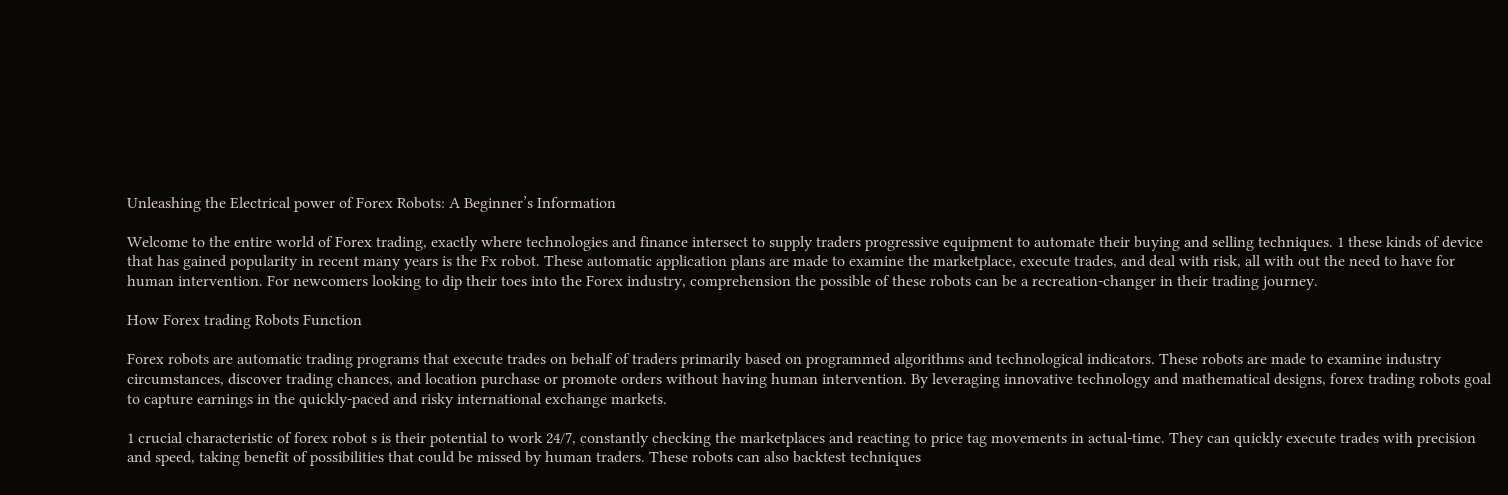Unleashing the Electrical power of Forex Robots: A Beginner’s Information

Welcome to the entire world of Forex trading, exactly where technologies and finance intersect to supply traders progressive equipment to automate their buying and selling techniques. 1 these kinds of device that has gained popularity in recent many years is the Fx robot. These automatic application plans are made to examine the marketplace, execute trades, and deal with risk, all with out the need to have for human intervention. For newcomers looking to dip their toes into the Forex industry, comprehension the possible of these robots can be a recreation-changer in their trading journey.

How Forex trading Robots Function

Forex robots are automatic trading programs that execute trades on behalf of traders primarily based on programmed algorithms and technological indicators. These robots are made to examine industry circumstances, discover trading chances, and location purchase or promote orders without having human intervention. By leveraging innovative technology and mathematical designs, forex trading robots goal to capture earnings in the quickly-paced and risky international exchange markets.

1 crucial characteristic of forex robot s is their potential to work 24/7, constantly checking the marketplaces and reacting to price tag movements in actual-time. They can quickly execute trades with precision and speed, taking benefit of possibilities that could be missed by human traders. These robots can also backtest techniques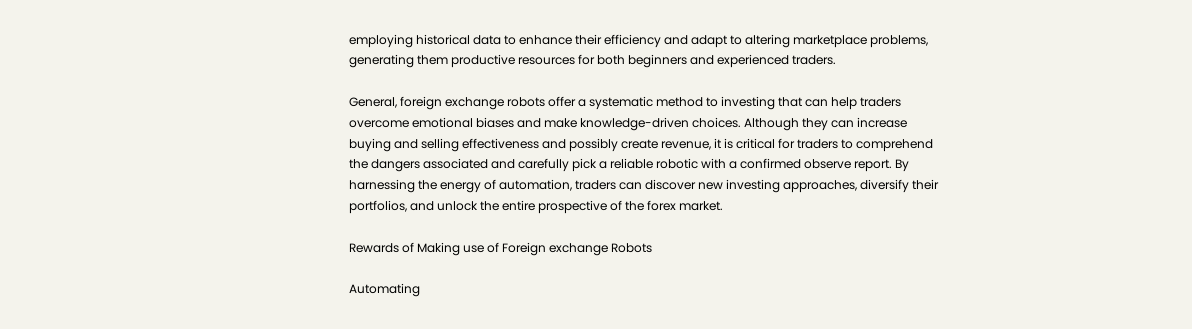employing historical data to enhance their efficiency and adapt to altering marketplace problems, generating them productive resources for both beginners and experienced traders.

General, foreign exchange robots offer a systematic method to investing that can help traders overcome emotional biases and make knowledge-driven choices. Although they can increase buying and selling effectiveness and possibly create revenue, it is critical for traders to comprehend the dangers associated and carefully pick a reliable robotic with a confirmed observe report. By harnessing the energy of automation, traders can discover new investing approaches, diversify their portfolios, and unlock the entire prospective of the forex market.

Rewards of Making use of Foreign exchange Robots

Automating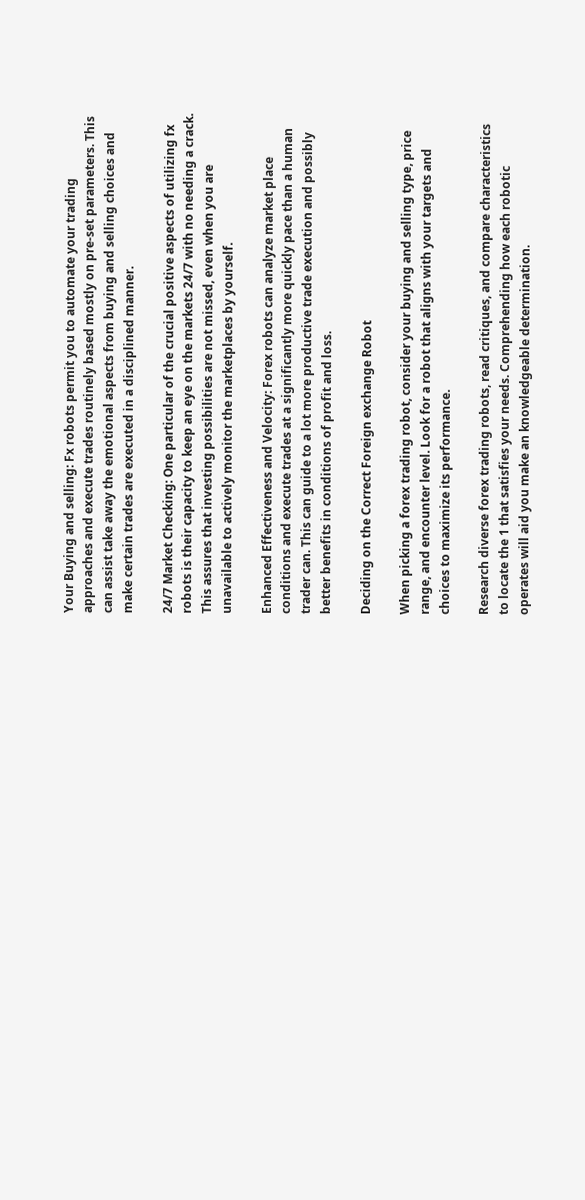Your Buying and selling: Fx robots permit you to automate your trading approaches and execute trades routinely based mostly on pre-set parameters. This can assist take away the emotional aspects from buying and selling choices and make certain trades are executed in a disciplined manner.

24/7 Market Checking: One particular of the crucial positive aspects of utilizing fx robots is their capacity to keep an eye on the markets 24/7 with no needing a crack. This assures that investing possibilities are not missed, even when you are unavailable to actively monitor the marketplaces by yourself.

Enhanced Effectiveness and Velocity: Forex robots can analyze market place conditions and execute trades at a significantly more quickly pace than a human trader can. This can guide to a lot more productive trade execution and possibly better benefits in conditions of profit and loss.

Deciding on the Correct Foreign exchange Robot

When picking a forex trading robot, consider your buying and selling type, price range, and encounter level. Look for a robot that aligns with your targets and choices to maximize its performance.

Research diverse forex trading robots, read critiques, and compare characteristics to locate the 1 that satisfies your needs. Comprehending how each robotic operates will aid you make an knowledgeable determination.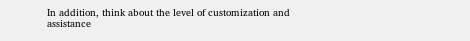In addition, think about the level of customization and assistance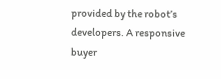provided by the robot’s developers. A responsive buyer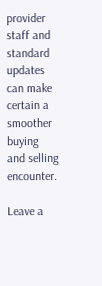provider staff and standard updates can make certain a smoother buying and selling encounter.

Leave a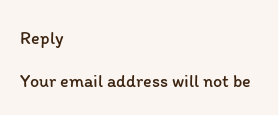Reply

Your email address will not be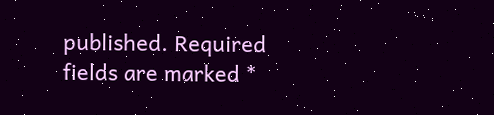published. Required fields are marked *